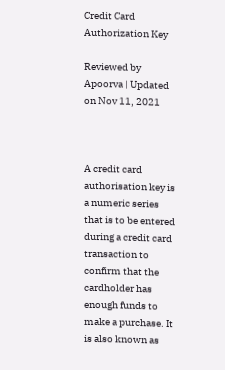Credit Card Authorization Key

Reviewed by Apoorva | Updated on Nov 11, 2021



A credit card authorisation key is a numeric series that is to be entered during a credit card transaction to confirm that the cardholder has enough funds to make a purchase. It is also known as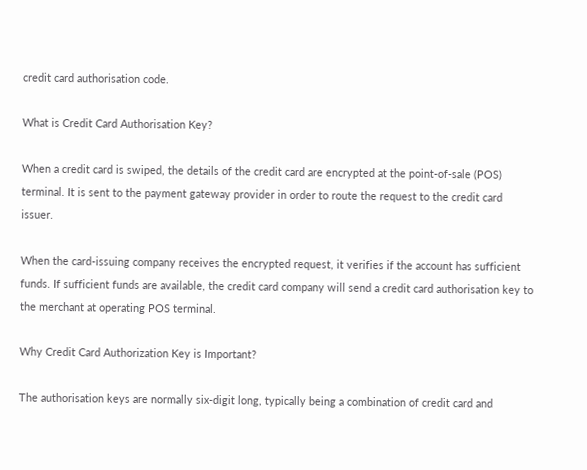credit card authorisation code.

What is Credit Card Authorisation Key?

When a credit card is swiped, the details of the credit card are encrypted at the point-of-sale (POS) terminal. It is sent to the payment gateway provider in order to route the request to the credit card issuer.

When the card-issuing company receives the encrypted request, it verifies if the account has sufficient funds. If sufficient funds are available, the credit card company will send a credit card authorisation key to the merchant at operating POS terminal.

Why Credit Card Authorization Key is Important?

The authorisation keys are normally six-digit long, typically being a combination of credit card and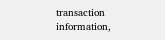transaction information,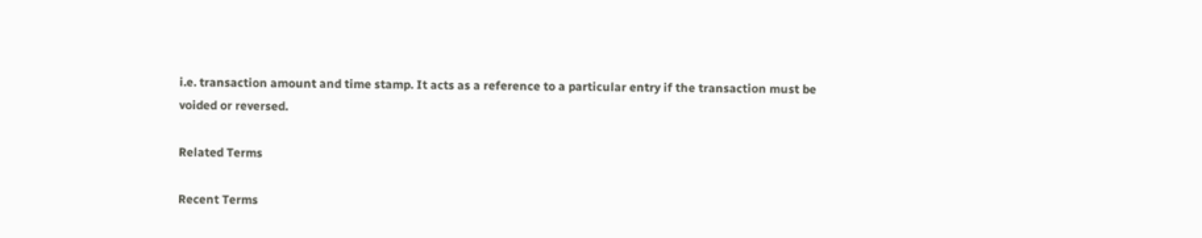i.e. transaction amount and time stamp. It acts as a reference to a particular entry if the transaction must be voided or reversed.

Related Terms

Recent Terms